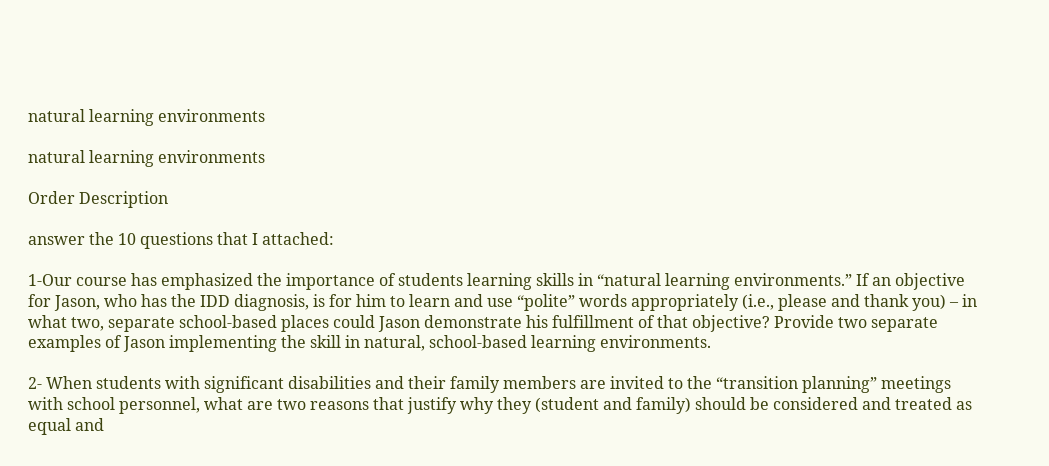natural learning environments

natural learning environments

Order Description

answer the 10 questions that I attached:

1-Our course has emphasized the importance of students learning skills in “natural learning environments.” If an objective for Jason, who has the IDD diagnosis, is for him to learn and use “polite” words appropriately (i.e., please and thank you) – in what two, separate school-based places could Jason demonstrate his fulfillment of that objective? Provide two separate examples of Jason implementing the skill in natural, school-based learning environments.

2- When students with significant disabilities and their family members are invited to the “transition planning” meetings with school personnel, what are two reasons that justify why they (student and family) should be considered and treated as equal and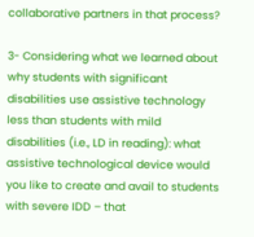collaborative partners in that process?

3- Considering what we learned about why students with significant disabilities use assistive technology less than students with mild disabilities (i.e., LD in reading): what assistive technological device would you like to create and avail to students with severe IDD – that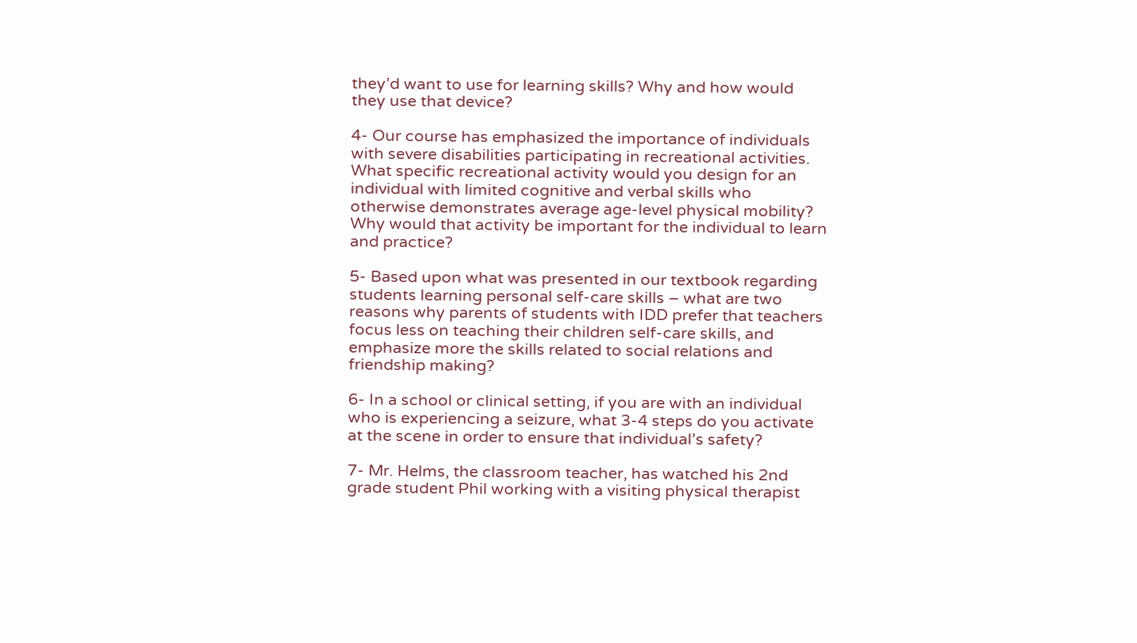they’d want to use for learning skills? Why and how would they use that device?

4- Our course has emphasized the importance of individuals with severe disabilities participating in recreational activities. What specific recreational activity would you design for an individual with limited cognitive and verbal skills who otherwise demonstrates average age-level physical mobility? Why would that activity be important for the individual to learn and practice?

5- Based upon what was presented in our textbook regarding students learning personal self-care skills – what are two reasons why parents of students with IDD prefer that teachers focus less on teaching their children self-care skills, and emphasize more the skills related to social relations and friendship making?

6- In a school or clinical setting, if you are with an individual who is experiencing a seizure, what 3-4 steps do you activate at the scene in order to ensure that individual’s safety?

7- Mr. Helms, the classroom teacher, has watched his 2nd grade student Phil working with a visiting physical therapist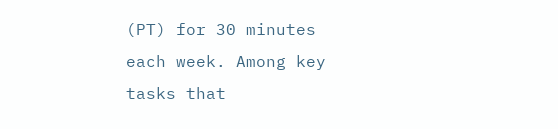(PT) for 30 minutes each week. Among key tasks that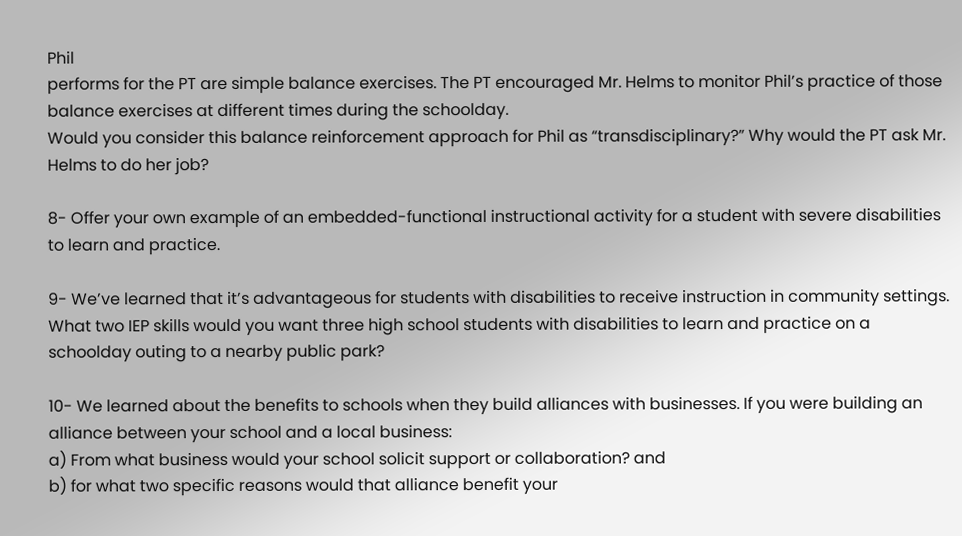Phil
performs for the PT are simple balance exercises. The PT encouraged Mr. Helms to monitor Phil’s practice of those balance exercises at different times during the schoolday.
Would you consider this balance reinforcement approach for Phil as “transdisciplinary?” Why would the PT ask Mr. Helms to do her job?

8- Offer your own example of an embedded-functional instructional activity for a student with severe disabilities to learn and practice.

9- We’ve learned that it’s advantageous for students with disabilities to receive instruction in community settings. What two IEP skills would you want three high school students with disabilities to learn and practice on a schoolday outing to a nearby public park?

10- We learned about the benefits to schools when they build alliances with businesses. If you were building an alliance between your school and a local business:
a) From what business would your school solicit support or collaboration? and
b) for what two specific reasons would that alliance benefit your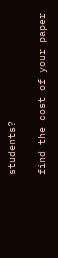students?

find the cost of your paper